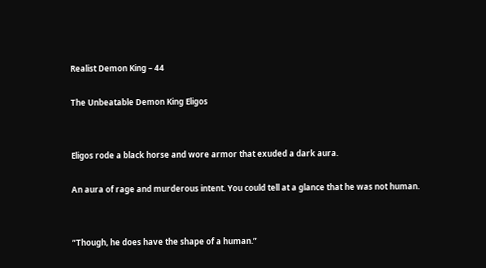Realist Demon King – 44

The Unbeatable Demon King Eligos


Eligos rode a black horse and wore armor that exuded a dark aura.

An aura of rage and murderous intent. You could tell at a glance that he was not human.


“Though, he does have the shape of a human.”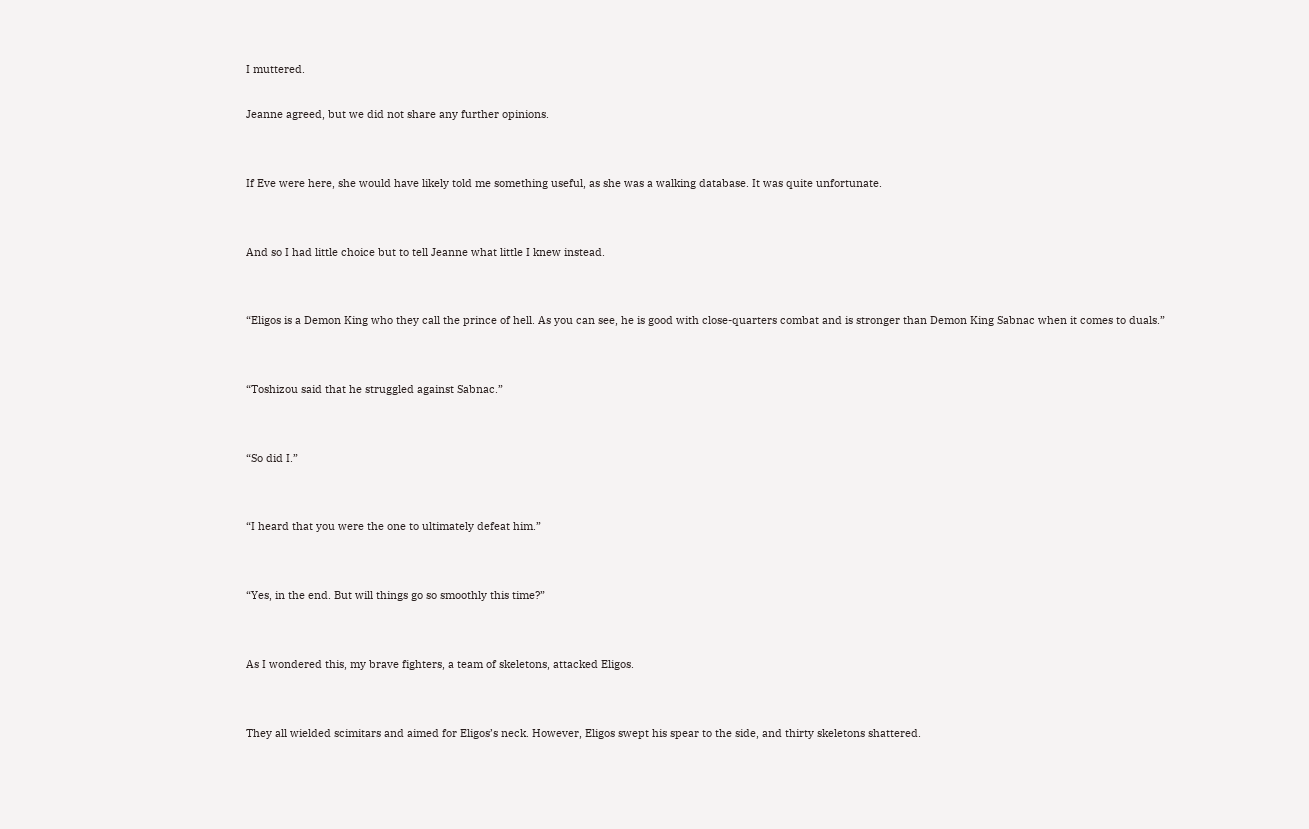I muttered.

Jeanne agreed, but we did not share any further opinions.


If Eve were here, she would have likely told me something useful, as she was a walking database. It was quite unfortunate.


And so I had little choice but to tell Jeanne what little I knew instead.


“Eligos is a Demon King who they call the prince of hell. As you can see, he is good with close-quarters combat and is stronger than Demon King Sabnac when it comes to duals.”


“Toshizou said that he struggled against Sabnac.”


“So did I.”


“I heard that you were the one to ultimately defeat him.”


“Yes, in the end. But will things go so smoothly this time?”


As I wondered this, my brave fighters, a team of skeletons, attacked Eligos.


They all wielded scimitars and aimed for Eligos’s neck. However, Eligos swept his spear to the side, and thirty skeletons shattered.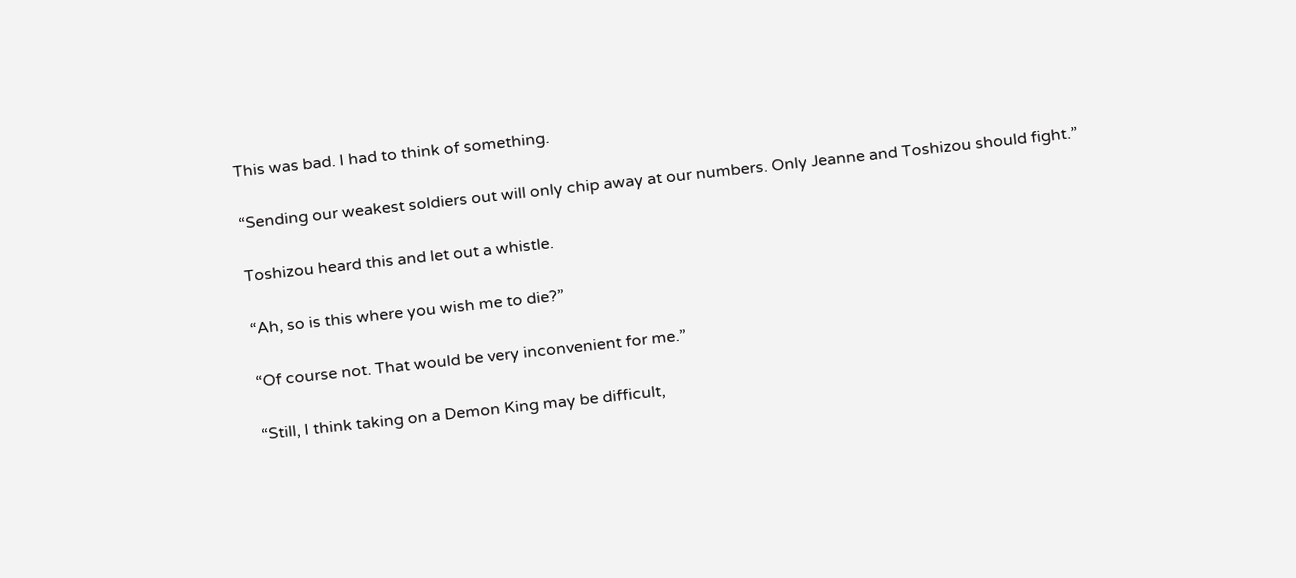This was bad. I had to think of something.


“Sending our weakest soldiers out will only chip away at our numbers. Only Jeanne and Toshizou should fight.”


Toshizou heard this and let out a whistle.


“Ah, so is this where you wish me to die?”


“Of course not. That would be very inconvenient for me.”


“Still, I think taking on a Demon King may be difficult,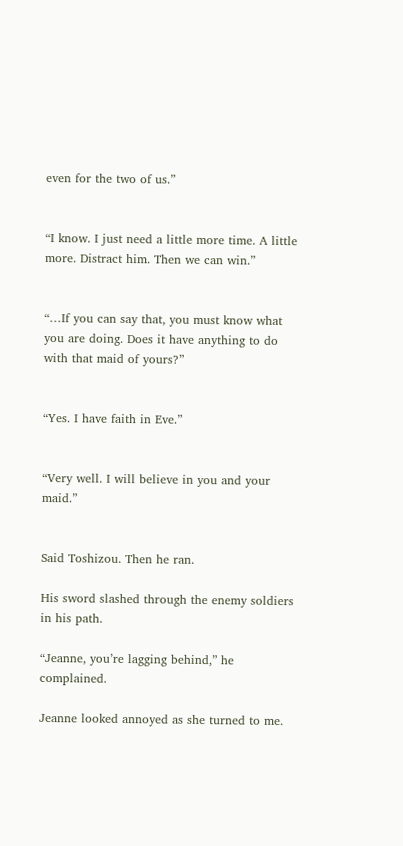even for the two of us.”


“I know. I just need a little more time. A little more. Distract him. Then we can win.”


“…If you can say that, you must know what you are doing. Does it have anything to do with that maid of yours?”


“Yes. I have faith in Eve.”


“Very well. I will believe in you and your maid.”


Said Toshizou. Then he ran.

His sword slashed through the enemy soldiers in his path.

“Jeanne, you’re lagging behind,” he complained.

Jeanne looked annoyed as she turned to me.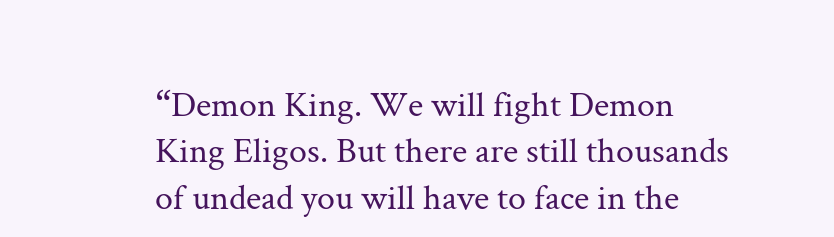“Demon King. We will fight Demon King Eligos. But there are still thousands of undead you will have to face in the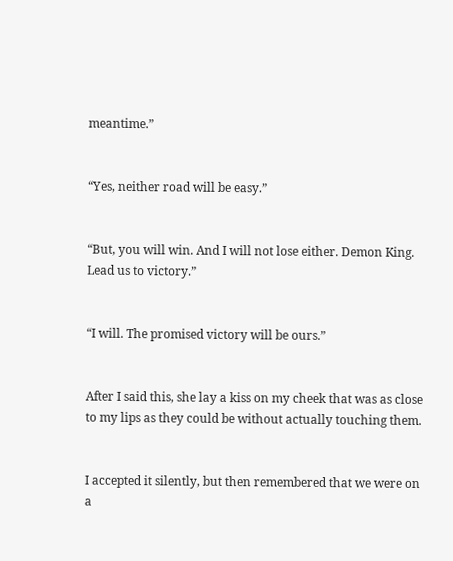meantime.”


“Yes, neither road will be easy.”


“But, you will win. And I will not lose either. Demon King. Lead us to victory.”


“I will. The promised victory will be ours.”


After I said this, she lay a kiss on my cheek that was as close to my lips as they could be without actually touching them.


I accepted it silently, but then remembered that we were on a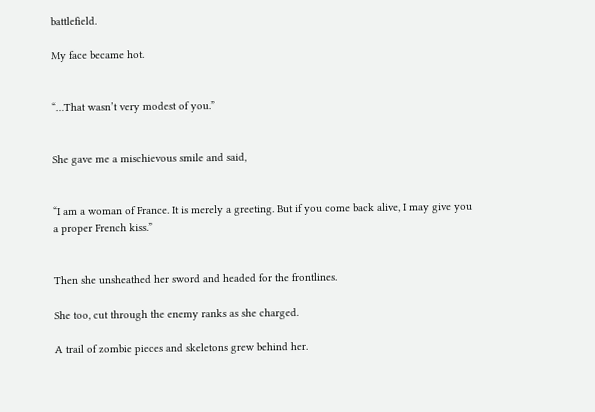battlefield.

My face became hot.


“…That wasn’t very modest of you.”


She gave me a mischievous smile and said,


“I am a woman of France. It is merely a greeting. But if you come back alive, I may give you a proper French kiss.”


Then she unsheathed her sword and headed for the frontlines.

She too, cut through the enemy ranks as she charged.

A trail of zombie pieces and skeletons grew behind her.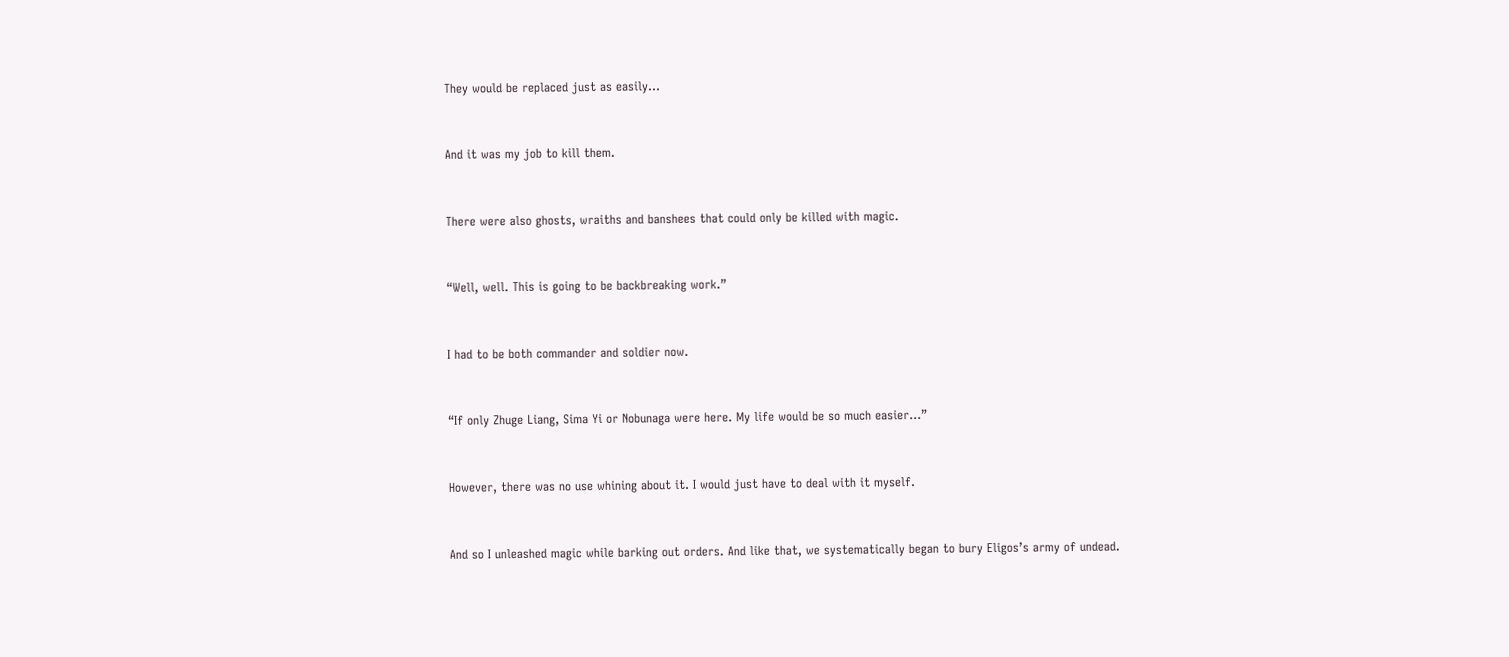They would be replaced just as easily…


And it was my job to kill them.


There were also ghosts, wraiths and banshees that could only be killed with magic.


“Well, well. This is going to be backbreaking work.”


I had to be both commander and soldier now.


“If only Zhuge Liang, Sima Yi or Nobunaga were here. My life would be so much easier…”


However, there was no use whining about it. I would just have to deal with it myself.


And so I unleashed magic while barking out orders. And like that, we systematically began to bury Eligos’s army of undead.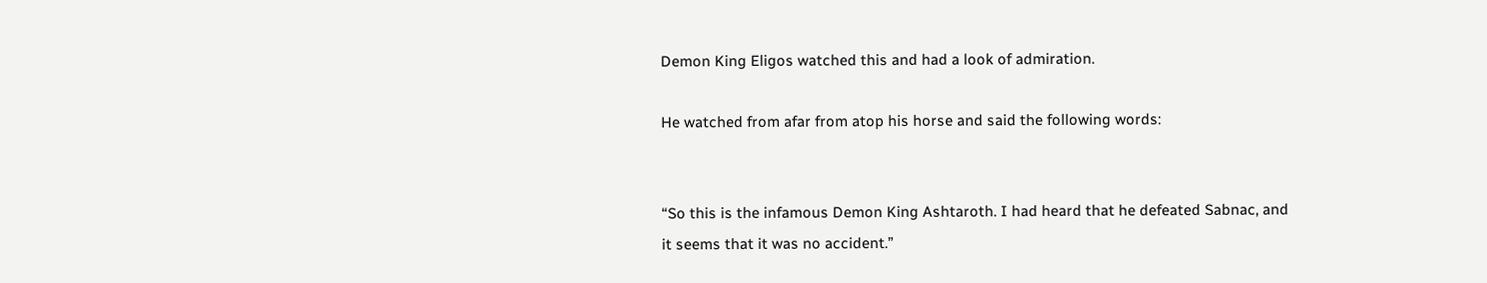Demon King Eligos watched this and had a look of admiration.

He watched from afar from atop his horse and said the following words:


“So this is the infamous Demon King Ashtaroth. I had heard that he defeated Sabnac, and it seems that it was no accident.”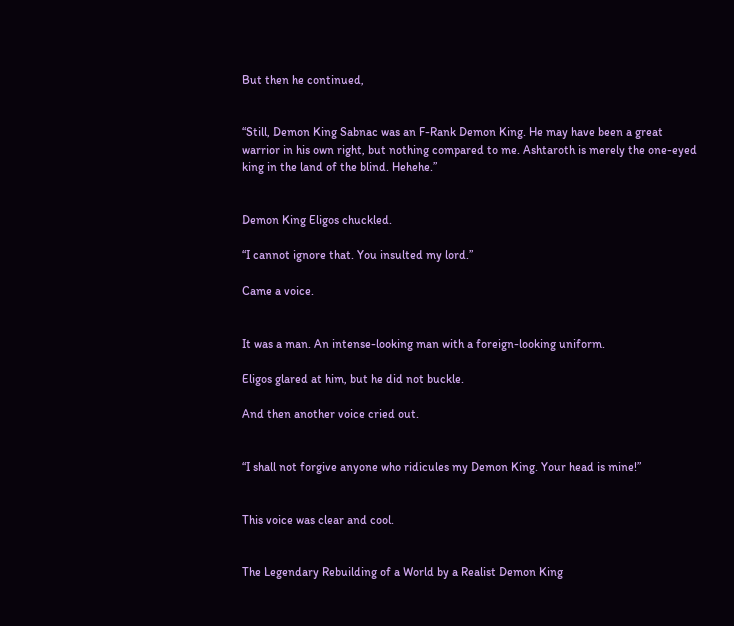But then he continued,


“Still, Demon King Sabnac was an F-Rank Demon King. He may have been a great warrior in his own right, but nothing compared to me. Ashtaroth is merely the one-eyed king in the land of the blind. Hehehe.”


Demon King Eligos chuckled.

“I cannot ignore that. You insulted my lord.”

Came a voice.


It was a man. An intense-looking man with a foreign-looking uniform.

Eligos glared at him, but he did not buckle.

And then another voice cried out.


“I shall not forgive anyone who ridicules my Demon King. Your head is mine!”


This voice was clear and cool.


The Legendary Rebuilding of a World by a Realist Demon King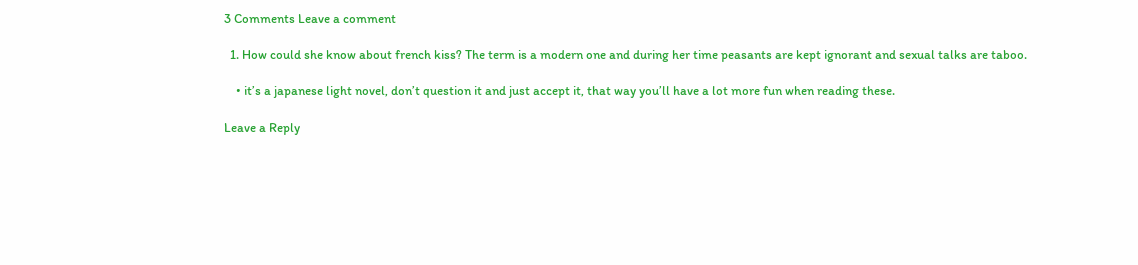3 Comments Leave a comment

  1. How could she know about french kiss? The term is a modern one and during her time peasants are kept ignorant and sexual talks are taboo.

    • it’s a japanese light novel, don’t question it and just accept it, that way you’ll have a lot more fun when reading these.

Leave a Reply